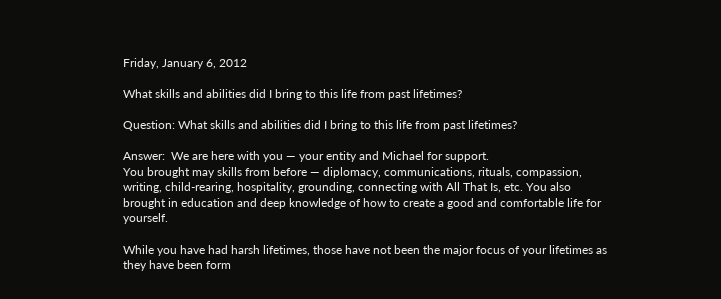Friday, January 6, 2012

What skills and abilities did I bring to this life from past lifetimes?

Question: What skills and abilities did I bring to this life from past lifetimes?

Answer:  We are here with you — your entity and Michael for support.
You brought may skills from before — diplomacy, communications, rituals, compassion, writing, child-rearing, hospitality, grounding, connecting with All That Is, etc. You also brought in education and deep knowledge of how to create a good and comfortable life for yourself.

While you have had harsh lifetimes, those have not been the major focus of your lifetimes as they have been form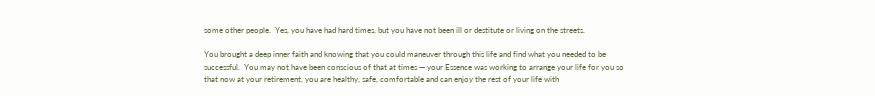some other people.  Yes, you have had hard times, but you have not been ill or destitute or living on the streets.

You brought a deep inner faith and knowing that you could maneuver through this life and find what you needed to be successful.  You may not have been conscious of that at times — your Essence was working to arrange your life for you so that now at your retirement, you are healthy, safe, comfortable and can enjoy the rest of your life with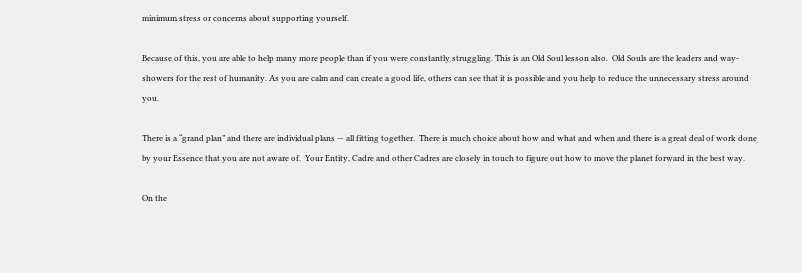minimum stress or concerns about supporting yourself.

Because of this, you are able to help many more people than if you were constantly struggling. This is an Old Soul lesson also.  Old Souls are the leaders and way-showers for the rest of humanity. As you are calm and can create a good life, others can see that it is possible and you help to reduce the unnecessary stress around you.

There is a “grand plan” and there are individual plans — all fitting together.  There is much choice about how and what and when and there is a great deal of work done by your Essence that you are not aware of.  Your Entity, Cadre and other Cadres are closely in touch to figure out how to move the planet forward in the best way.

On the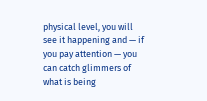physical level, you will see it happening and — if you pay attention — you can catch glimmers of what is being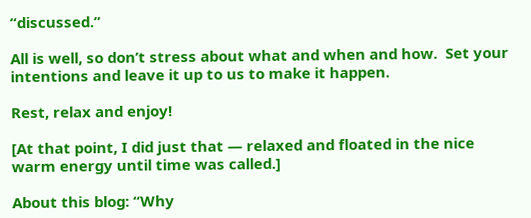“discussed.”

All is well, so don’t stress about what and when and how.  Set your intentions and leave it up to us to make it happen.

Rest, relax and enjoy!

[At that point, I did just that — relaxed and floated in the nice warm energy until time was called.]

About this blog: “Why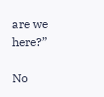are we here?”

No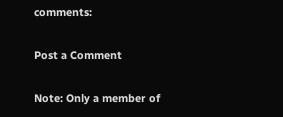comments:

Post a Comment

Note: Only a member of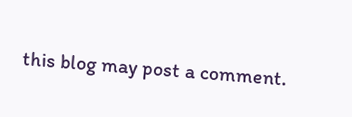this blog may post a comment.